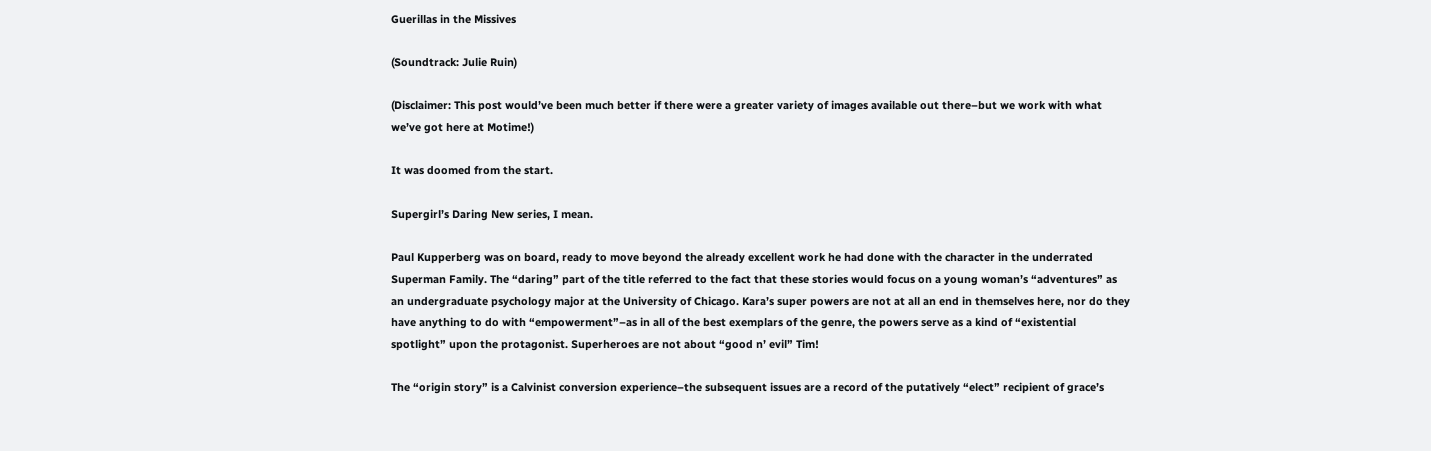Guerillas in the Missives

(Soundtrack: Julie Ruin)

(Disclaimer: This post would’ve been much better if there were a greater variety of images available out there–but we work with what we’ve got here at Motime!)

It was doomed from the start.

Supergirl’s Daring New series, I mean.

Paul Kupperberg was on board, ready to move beyond the already excellent work he had done with the character in the underrated Superman Family. The “daring” part of the title referred to the fact that these stories would focus on a young woman’s “adventures” as an undergraduate psychology major at the University of Chicago. Kara’s super powers are not at all an end in themselves here, nor do they have anything to do with “empowerment”–as in all of the best exemplars of the genre, the powers serve as a kind of “existential spotlight” upon the protagonist. Superheroes are not about “good n’ evil” Tim!

The “origin story” is a Calvinist conversion experience–the subsequent issues are a record of the putatively “elect” recipient of grace’s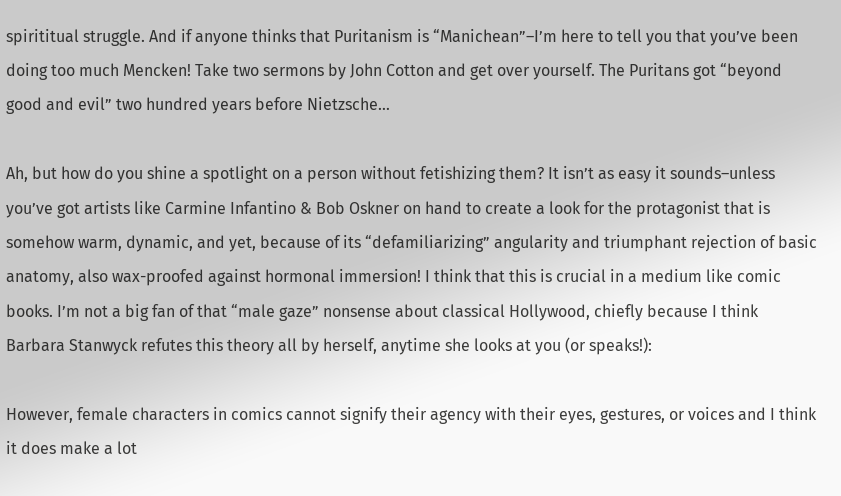spirititual struggle. And if anyone thinks that Puritanism is “Manichean”–I’m here to tell you that you’ve been doing too much Mencken! Take two sermons by John Cotton and get over yourself. The Puritans got “beyond good and evil” two hundred years before Nietzsche…

Ah, but how do you shine a spotlight on a person without fetishizing them? It isn’t as easy it sounds–unless you’ve got artists like Carmine Infantino & Bob Oskner on hand to create a look for the protagonist that is somehow warm, dynamic, and yet, because of its “defamiliarizing” angularity and triumphant rejection of basic anatomy, also wax-proofed against hormonal immersion! I think that this is crucial in a medium like comic books. I’m not a big fan of that “male gaze” nonsense about classical Hollywood, chiefly because I think Barbara Stanwyck refutes this theory all by herself, anytime she looks at you (or speaks!):

However, female characters in comics cannot signify their agency with their eyes, gestures, or voices and I think it does make a lot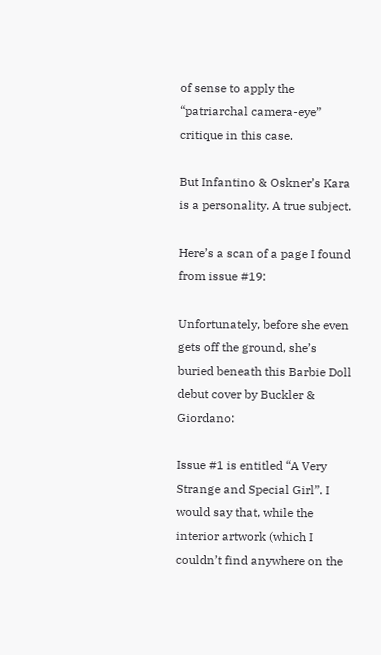of sense to apply the “patriarchal camera-eye” critique in this case.

But Infantino & Oskner’s Kara is a personality. A true subject.

Here’s a scan of a page I found from issue #19:

Unfortunately, before she even gets off the ground, she’s buried beneath this Barbie Doll debut cover by Buckler & Giordano:

Issue #1 is entitled “A Very Strange and Special Girl”. I would say that, while the interior artwork (which I couldn’t find anywhere on the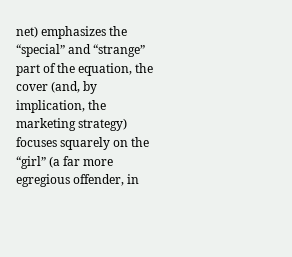net) emphasizes the “special” and “strange” part of the equation, the cover (and, by implication, the marketing strategy) focuses squarely on the “girl” (a far more egregious offender, in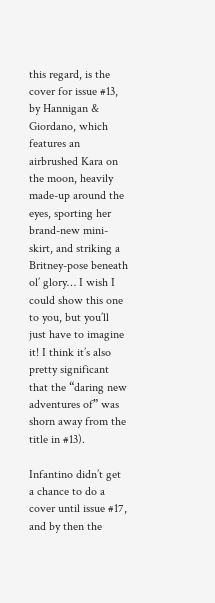this regard, is the cover for issue #13, by Hannigan & Giordano, which features an airbrushed Kara on the moon, heavily made-up around the eyes, sporting her brand-new mini-skirt, and striking a Britney-pose beneath ol’ glory… I wish I could show this one to you, but you’ll just have to imagine it! I think it’s also pretty significant that the “daring new adventures of” was shorn away from the title in #13).

Infantino didn’t get a chance to do a cover until issue #17, and by then the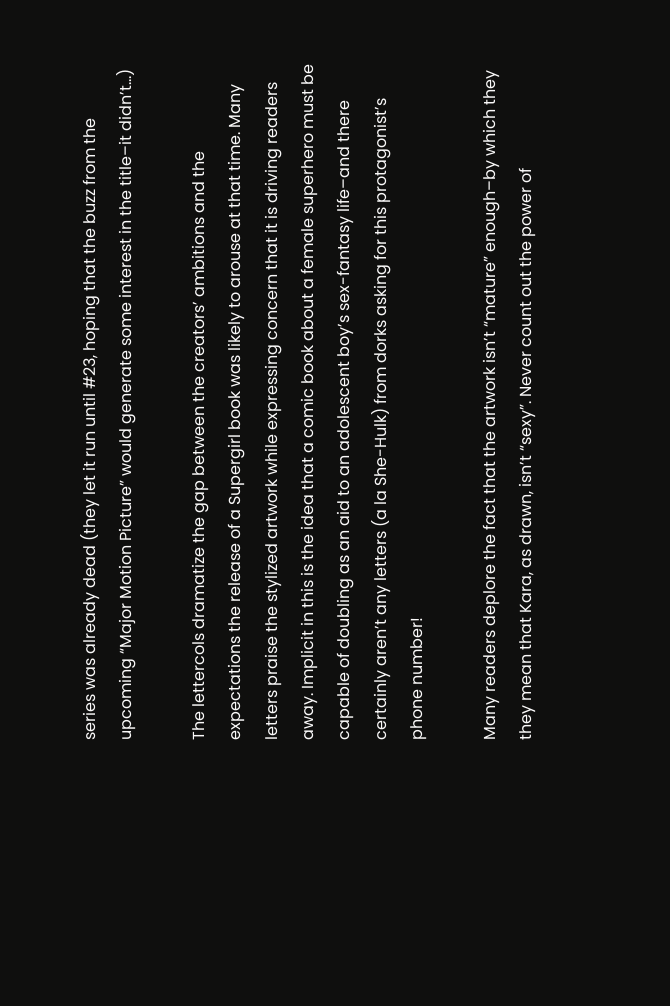series was already dead (they let it run until #23, hoping that the buzz from the upcoming “Major Motion Picture” would generate some interest in the title–it didn’t…)

The lettercols dramatize the gap between the creators’ ambitions and the expectations the release of a Supergirl book was likely to arouse at that time. Many letters praise the stylized artwork while expressing concern that it is driving readers away. Implicit in this is the idea that a comic book about a female superhero must be capable of doubling as an aid to an adolescent boy’s sex-fantasy life–and there certainly aren’t any letters (a la She-Hulk) from dorks asking for this protagonist’s phone number!

Many readers deplore the fact that the artwork isn’t “mature” enough–by which they they mean that Kara, as drawn, isn’t “sexy”. Never count out the power of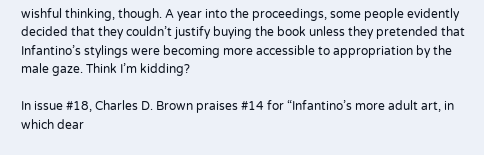wishful thinking, though. A year into the proceedings, some people evidently decided that they couldn’t justify buying the book unless they pretended that Infantino’s stylings were becoming more accessible to appropriation by the male gaze. Think I’m kidding?

In issue #18, Charles D. Brown praises #14 for “Infantino’s more adult art, in which dear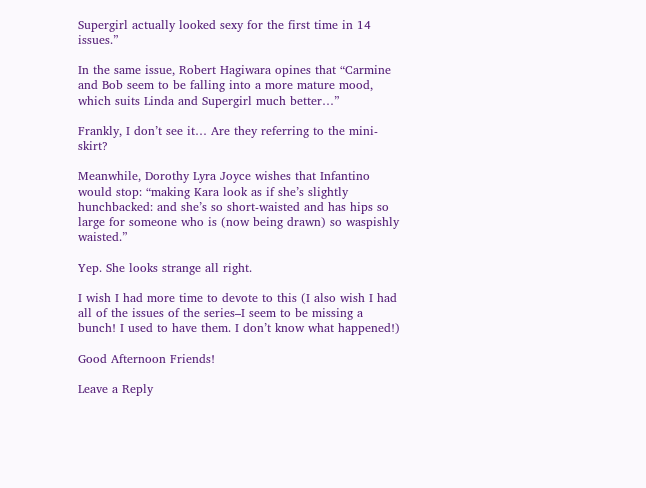Supergirl actually looked sexy for the first time in 14 issues.”

In the same issue, Robert Hagiwara opines that “Carmine and Bob seem to be falling into a more mature mood, which suits Linda and Supergirl much better…”

Frankly, I don’t see it… Are they referring to the mini-skirt?

Meanwhile, Dorothy Lyra Joyce wishes that Infantino would stop: “making Kara look as if she’s slightly hunchbacked: and she’s so short-waisted and has hips so large for someone who is (now being drawn) so waspishly waisted.”

Yep. She looks strange all right.

I wish I had more time to devote to this (I also wish I had all of the issues of the series–I seem to be missing a bunch! I used to have them. I don’t know what happened!)

Good Afternoon Friends!

Leave a Reply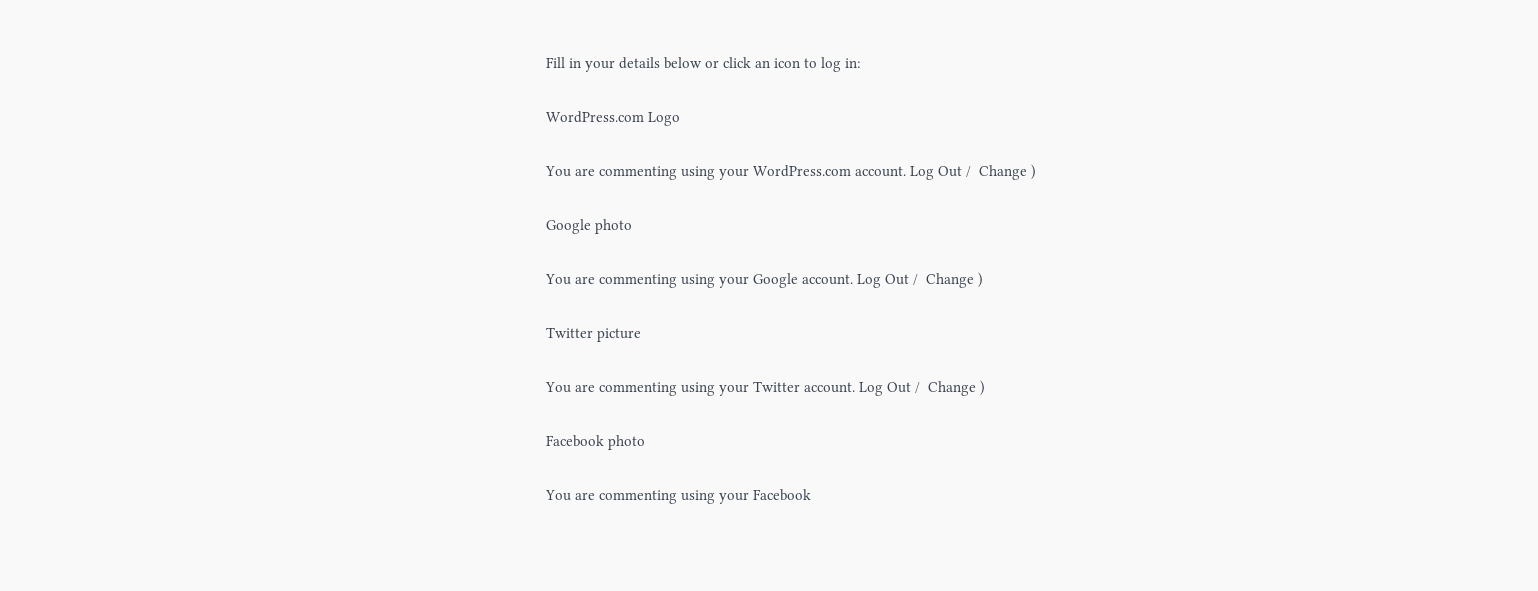Fill in your details below or click an icon to log in:

WordPress.com Logo

You are commenting using your WordPress.com account. Log Out /  Change )

Google photo

You are commenting using your Google account. Log Out /  Change )

Twitter picture

You are commenting using your Twitter account. Log Out /  Change )

Facebook photo

You are commenting using your Facebook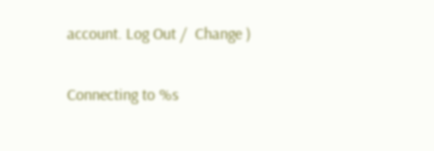account. Log Out /  Change )

Connecting to %s